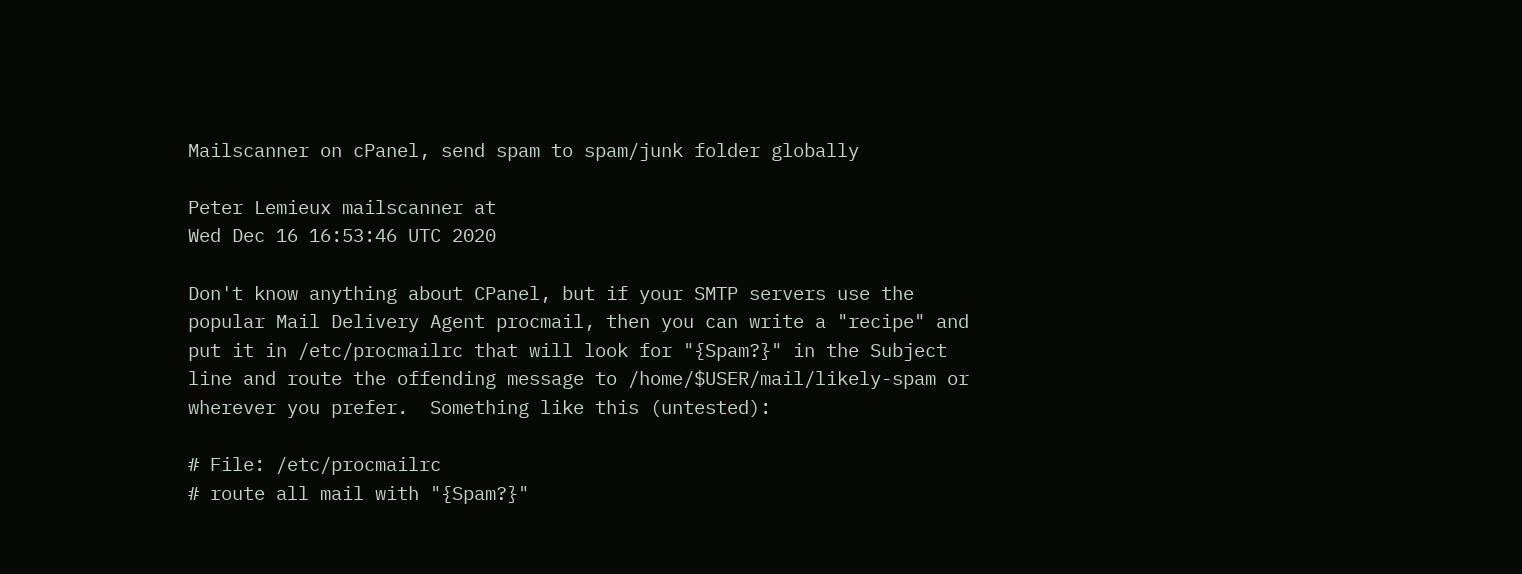Mailscanner on cPanel, send spam to spam/junk folder globally

Peter Lemieux mailscanner at
Wed Dec 16 16:53:46 UTC 2020

Don't know anything about CPanel, but if your SMTP servers use the
popular Mail Delivery Agent procmail, then you can write a "recipe" and
put it in /etc/procmailrc that will look for "{Spam?}" in the Subject
line and route the offending message to /home/$USER/mail/likely-spam or
wherever you prefer.  Something like this (untested):

# File: /etc/procmailrc
# route all mail with "{Spam?}"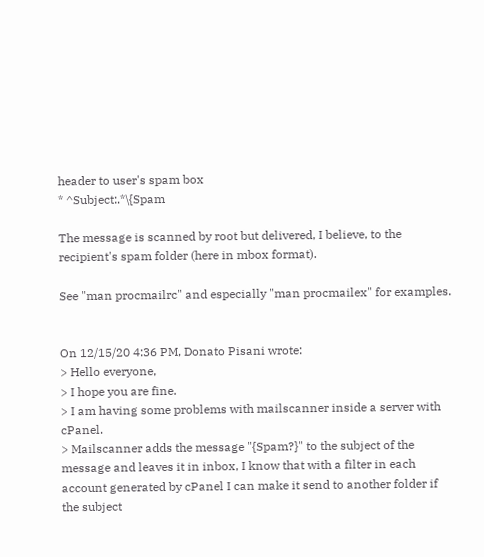header to user's spam box
* ^Subject:.*\{Spam

The message is scanned by root but delivered, I believe, to the
recipient's spam folder (here in mbox format).

See "man procmailrc" and especially "man procmailex" for examples.


On 12/15/20 4:36 PM, Donato Pisani wrote:
> Hello everyone,
> I hope you are fine.
> I am having some problems with mailscanner inside a server with cPanel.
> Mailscanner adds the message "{Spam?}" to the subject of the message and leaves it in inbox, I know that with a filter in each account generated by cPanel I can make it send to another folder if the subject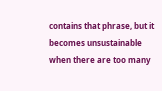contains that phrase, but it becomes unsustainable when there are too many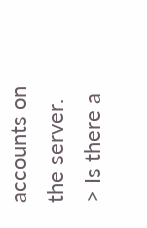accounts on the server.
> Is there a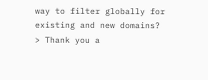way to filter globally for existing and new domains?
> Thank you a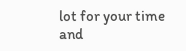lot for your time and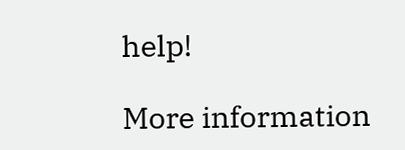help!

More information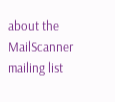about the MailScanner mailing list